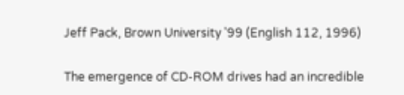Jeff Pack, Brown University '99 (English 112, 1996)

The emergence of CD-ROM drives had an incredible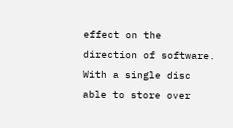effect on the direction of software. With a single disc able to store over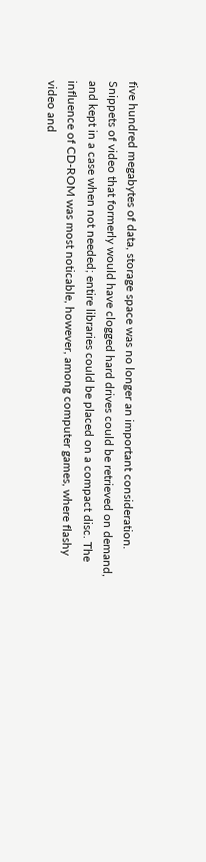five hundred megabytes of data, storage space was no longer an important consideration. Snippets of video that formerly would have clogged hard drives could be retrieved on demand, and kept in a case when not needed; entire libraries could be placed on a compact disc. The influence of CD-ROM was most noticable, however, among computer games, where flashy video and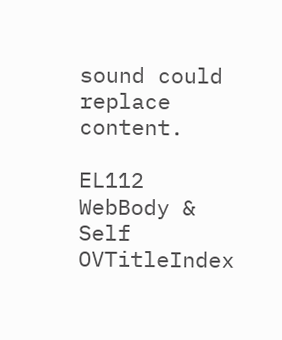sound could replace content.

EL112 WebBody & Self OVTitleIndex